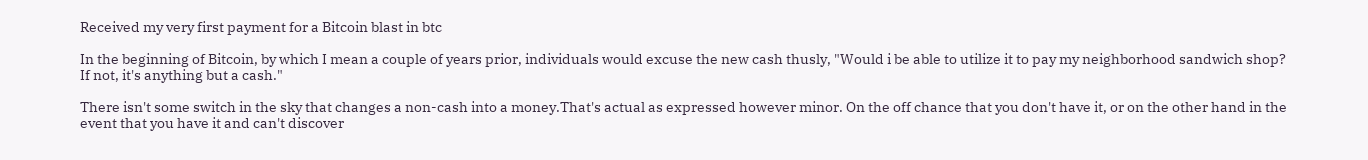Received my very first payment for a Bitcoin blast in btc

In the beginning of Bitcoin, by which I mean a couple of years prior, individuals would excuse the new cash thusly, "Would i be able to utilize it to pay my neighborhood sandwich shop? If not, it's anything but a cash."

There isn't some switch in the sky that changes a non-cash into a money.That's actual as expressed however minor. On the off chance that you don't have it, or on the other hand in the event that you have it and can't discover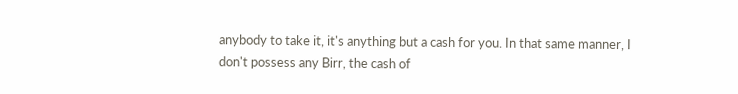anybody to take it, it's anything but a cash for you. In that same manner, I don't possess any Birr, the cash of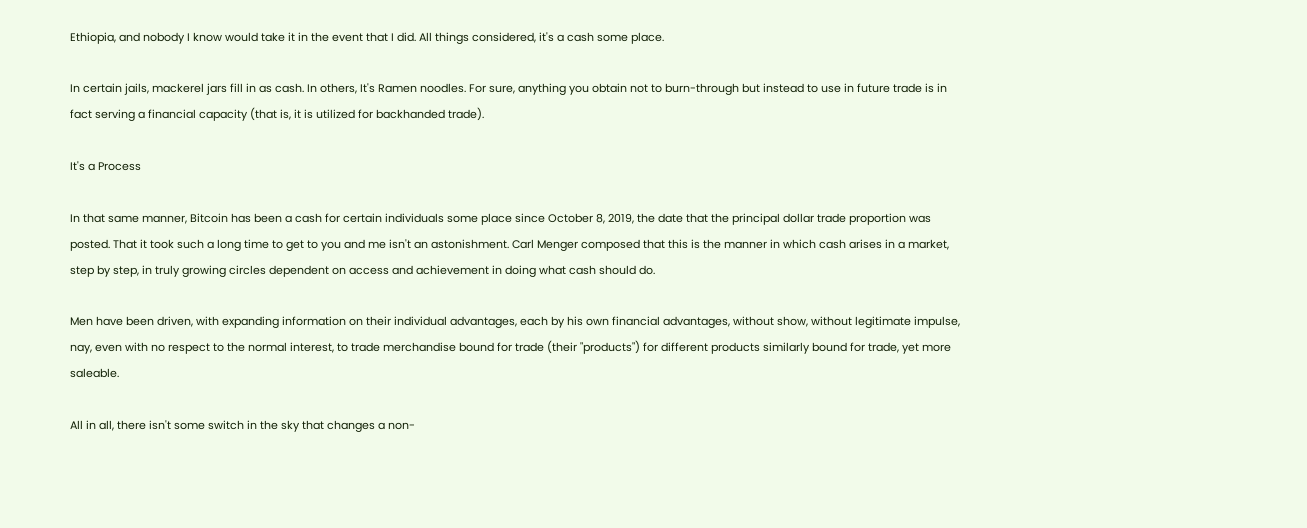Ethiopia, and nobody I know would take it in the event that I did. All things considered, it's a cash some place.

In certain jails, mackerel jars fill in as cash. In others, It's Ramen noodles. For sure, anything you obtain not to burn-through but instead to use in future trade is in fact serving a financial capacity (that is, it is utilized for backhanded trade).

It's a Process

In that same manner, Bitcoin has been a cash for certain individuals some place since October 8, 2019, the date that the principal dollar trade proportion was posted. That it took such a long time to get to you and me isn't an astonishment. Carl Menger composed that this is the manner in which cash arises in a market, step by step, in truly growing circles dependent on access and achievement in doing what cash should do.

Men have been driven, with expanding information on their individual advantages, each by his own financial advantages, without show, without legitimate impulse, nay, even with no respect to the normal interest, to trade merchandise bound for trade (their "products") for different products similarly bound for trade, yet more saleable.

All in all, there isn't some switch in the sky that changes a non-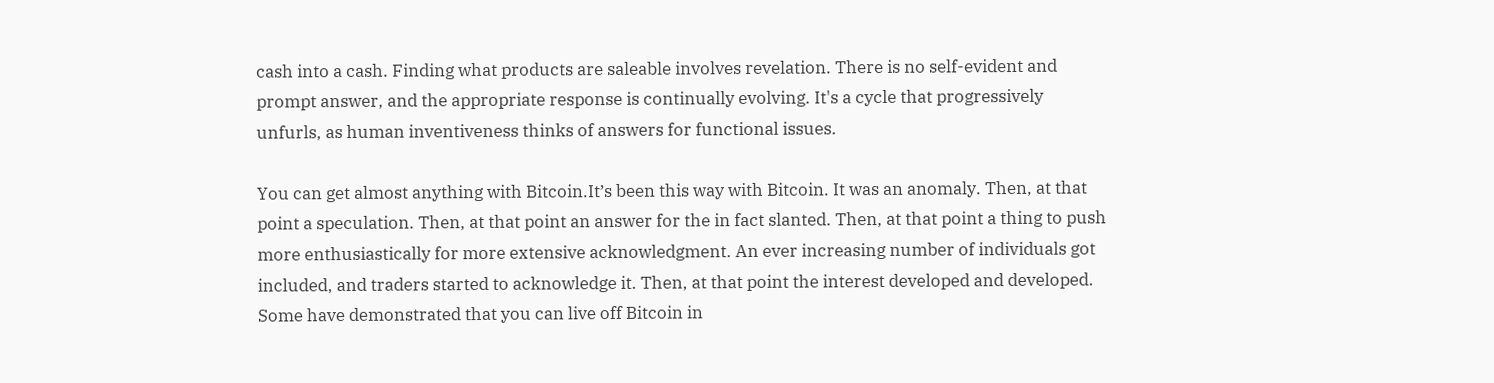cash into a cash. Finding what products are saleable involves revelation. There is no self-evident and prompt answer, and the appropriate response is continually evolving. It's a cycle that progressively unfurls, as human inventiveness thinks of answers for functional issues.

You can get almost anything with Bitcoin.It’s been this way with Bitcoin. It was an anomaly. Then, at that point a speculation. Then, at that point an answer for the in fact slanted. Then, at that point a thing to push more enthusiastically for more extensive acknowledgment. An ever increasing number of individuals got included, and traders started to acknowledge it. Then, at that point the interest developed and developed. Some have demonstrated that you can live off Bitcoin in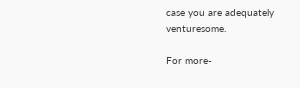case you are adequately venturesome.

For more-